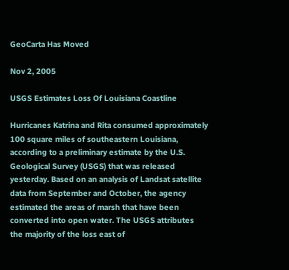GeoCarta Has Moved

Nov 2, 2005

USGS Estimates Loss Of Louisiana Coastline

Hurricanes Katrina and Rita consumed approximately 100 square miles of southeastern Louisiana, according to a preliminary estimate by the U.S. Geological Survey (USGS) that was released yesterday. Based on an analysis of Landsat satellite data from September and October, the agency estimated the areas of marsh that have been converted into open water. The USGS attributes the majority of the loss east of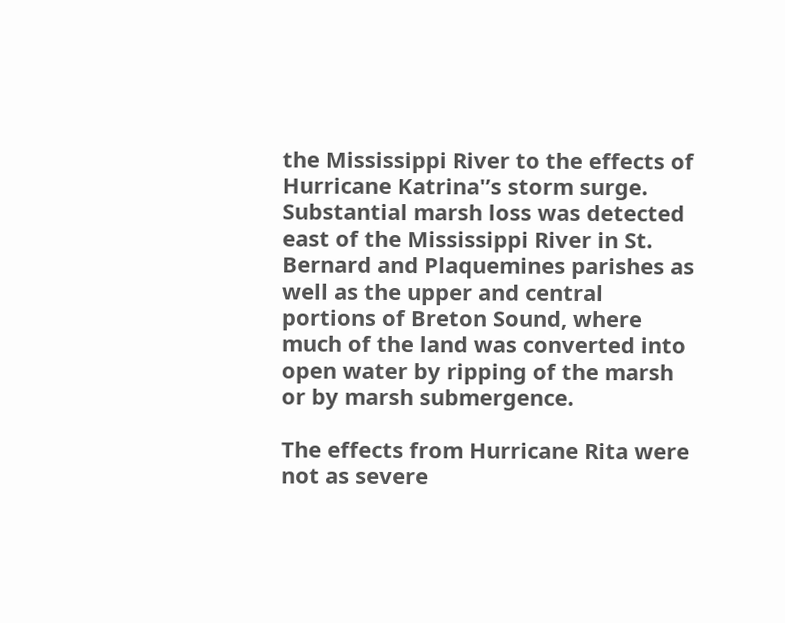the Mississippi River to the effects of Hurricane Katrina'’s storm surge. Substantial marsh loss was detected east of the Mississippi River in St. Bernard and Plaquemines parishes as well as the upper and central portions of Breton Sound, where much of the land was converted into open water by ripping of the marsh or by marsh submergence.

The effects from Hurricane Rita were not as severe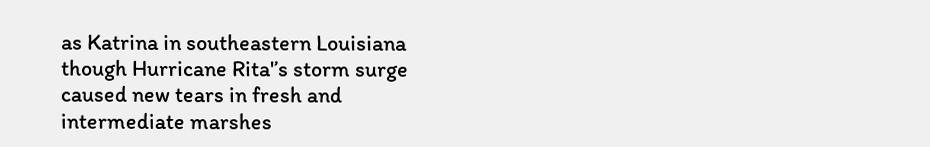as Katrina in southeastern Louisiana though Hurricane Rita'’s storm surge caused new tears in fresh and intermediate marshes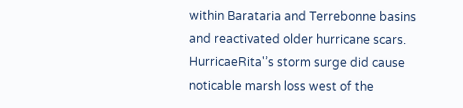within Barataria and Terrebonne basins and reactivated older hurricane scars. HurricaeRita'’s storm surge did cause noticable marsh loss west of the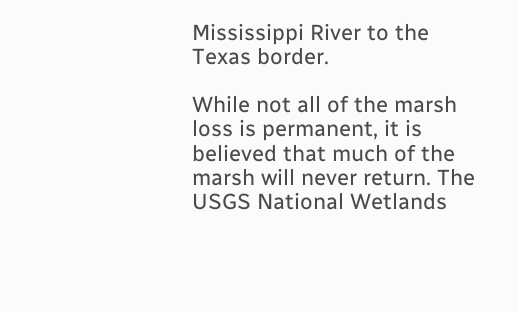Mississippi River to the Texas border.

While not all of the marsh loss is permanent, it is believed that much of the marsh will never return. The USGS National Wetlands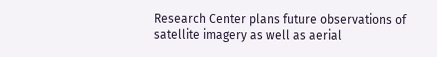Research Center plans future observations of satellite imagery as well as aerial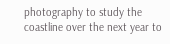photography to study the coastline over the next year to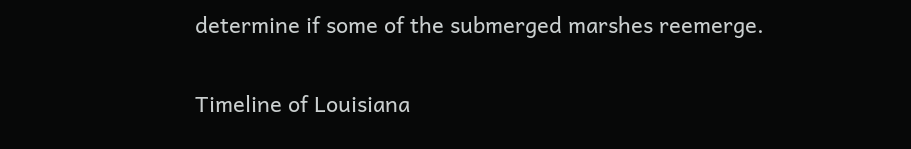determine if some of the submerged marshes reemerge.

Timeline of Louisiana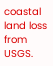coastal land loss from USGS.